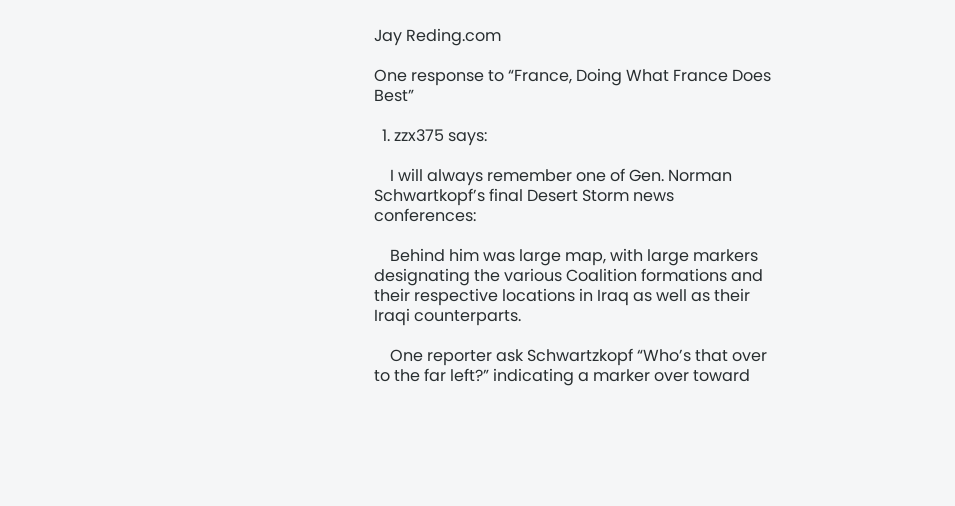Jay Reding.com

One response to “France, Doing What France Does Best”

  1. zzx375 says:

    I will always remember one of Gen. Norman Schwartkopf’s final Desert Storm news conferences:

    Behind him was large map, with large markers designating the various Coalition formations and their respective locations in Iraq as well as their Iraqi counterparts.

    One reporter ask Schwartzkopf “Who’s that over to the far left?” indicating a marker over toward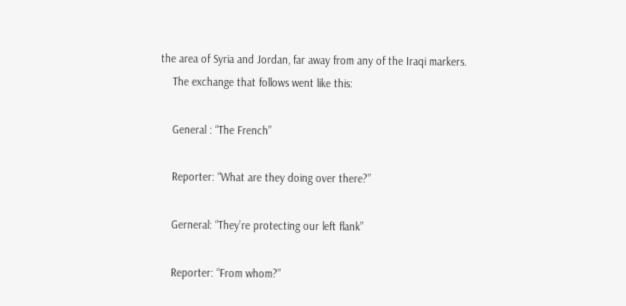the area of Syria and Jordan, far away from any of the Iraqi markers.
    The exchange that follows went like this:

    General : “The French”

    Reporter: “What are they doing over there?”

    Gerneral: “They’re protecting our left flank”

    Reporter: “From whom?”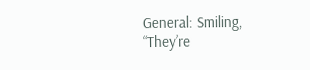General: Smiling, “They’re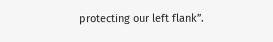protecting our left flank”.